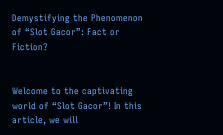Demystifying the Phenomenon of “Slot Gacor”: Fact or Fiction?


Welcome to the captivating world of “Slot Gacor”! In this article, we will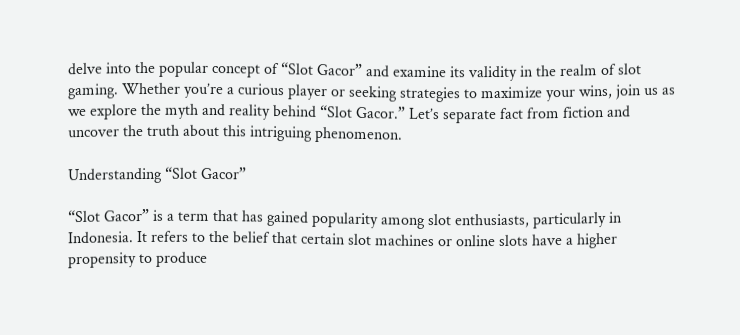delve into the popular concept of “Slot Gacor” and examine its validity in the realm of slot gaming. Whether you’re a curious player or seeking strategies to maximize your wins, join us as we explore the myth and reality behind “Slot Gacor.” Let’s separate fact from fiction and uncover the truth about this intriguing phenomenon.

Understanding “Slot Gacor”

“Slot Gacor” is a term that has gained popularity among slot enthusiasts, particularly in Indonesia. It refers to the belief that certain slot machines or online slots have a higher propensity to produce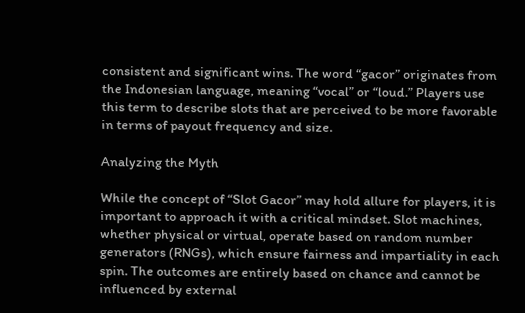consistent and significant wins. The word “gacor” originates from the Indonesian language, meaning “vocal” or “loud.” Players use this term to describe slots that are perceived to be more favorable in terms of payout frequency and size.

Analyzing the Myth

While the concept of “Slot Gacor” may hold allure for players, it is important to approach it with a critical mindset. Slot machines, whether physical or virtual, operate based on random number generators (RNGs), which ensure fairness and impartiality in each spin. The outcomes are entirely based on chance and cannot be influenced by external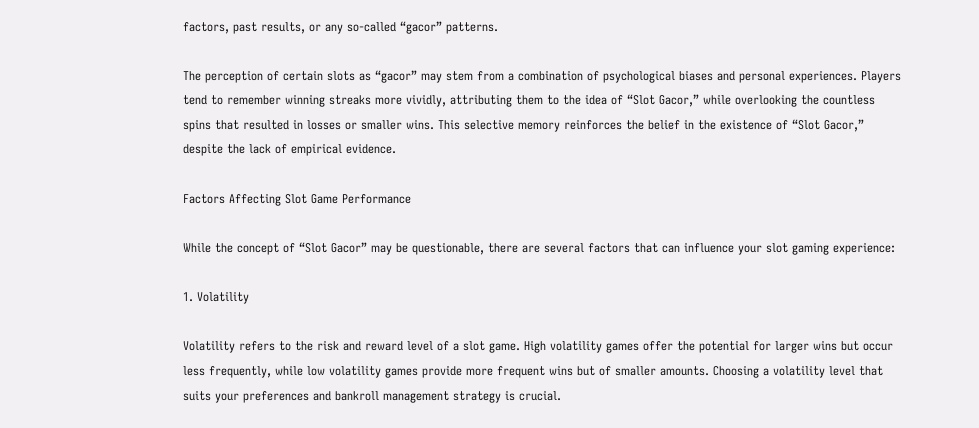factors, past results, or any so-called “gacor” patterns.

The perception of certain slots as “gacor” may stem from a combination of psychological biases and personal experiences. Players tend to remember winning streaks more vividly, attributing them to the idea of “Slot Gacor,” while overlooking the countless spins that resulted in losses or smaller wins. This selective memory reinforces the belief in the existence of “Slot Gacor,” despite the lack of empirical evidence.

Factors Affecting Slot Game Performance

While the concept of “Slot Gacor” may be questionable, there are several factors that can influence your slot gaming experience:

1. Volatility

Volatility refers to the risk and reward level of a slot game. High volatility games offer the potential for larger wins but occur less frequently, while low volatility games provide more frequent wins but of smaller amounts. Choosing a volatility level that suits your preferences and bankroll management strategy is crucial.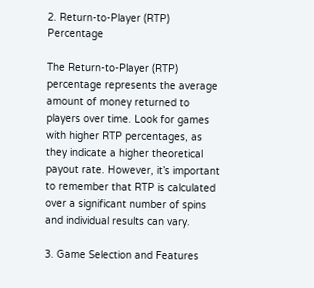2. Return-to-Player (RTP) Percentage

The Return-to-Player (RTP) percentage represents the average amount of money returned to players over time. Look for games with higher RTP percentages, as they indicate a higher theoretical payout rate. However, it’s important to remember that RTP is calculated over a significant number of spins and individual results can vary.

3. Game Selection and Features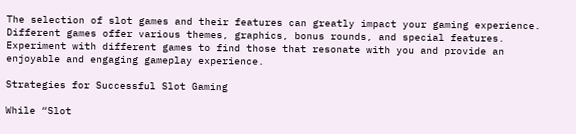The selection of slot games and their features can greatly impact your gaming experience. Different games offer various themes, graphics, bonus rounds, and special features. Experiment with different games to find those that resonate with you and provide an enjoyable and engaging gameplay experience.

Strategies for Successful Slot Gaming

While “Slot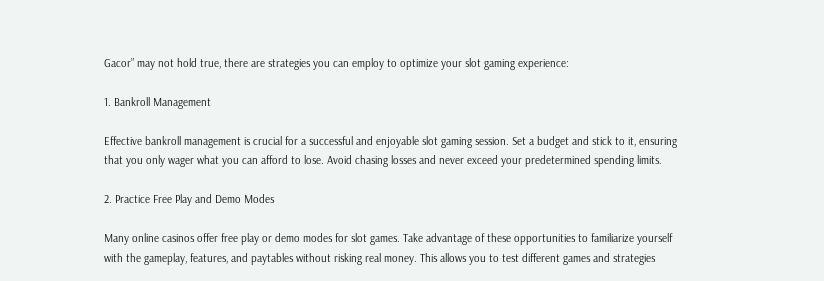Gacor” may not hold true, there are strategies you can employ to optimize your slot gaming experience:

1. Bankroll Management

Effective bankroll management is crucial for a successful and enjoyable slot gaming session. Set a budget and stick to it, ensuring that you only wager what you can afford to lose. Avoid chasing losses and never exceed your predetermined spending limits.

2. Practice Free Play and Demo Modes

Many online casinos offer free play or demo modes for slot games. Take advantage of these opportunities to familiarize yourself with the gameplay, features, and paytables without risking real money. This allows you to test different games and strategies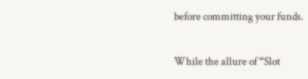before committing your funds.


While the allure of “Slot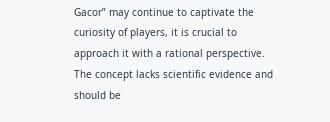Gacor” may continue to captivate the curiosity of players, it is crucial to approach it with a rational perspective. The concept lacks scientific evidence and should be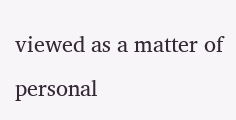viewed as a matter of personal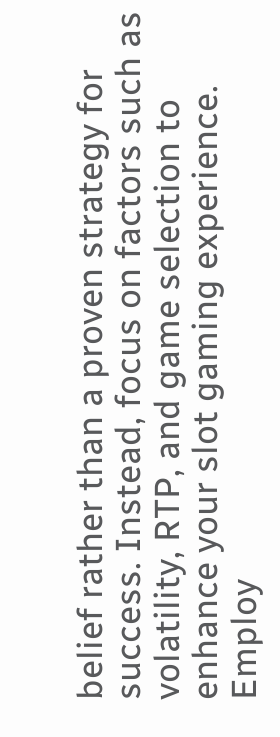belief rather than a proven strategy for success. Instead, focus on factors such as volatility, RTP, and game selection to enhance your slot gaming experience. Employ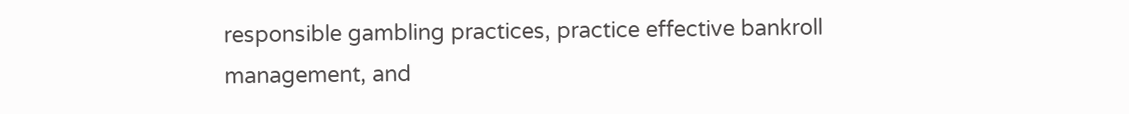responsible gambling practices, practice effective bankroll management, and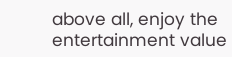above all, enjoy the entertainment value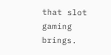that slot gaming brings.